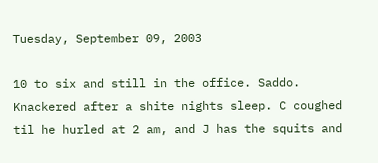Tuesday, September 09, 2003

10 to six and still in the office. Saddo. Knackered after a shite nights sleep. C coughed til he hurled at 2 am, and J has the squits and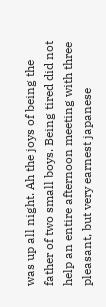was up all night. Ah the joys of being the father of two small boys. Being tired did not help an entire afternoon meeting with three pleasant, but very earnest japanese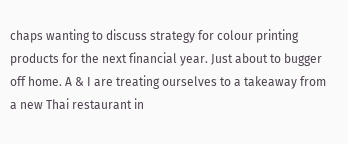chaps wanting to discuss strategy for colour printing products for the next financial year. Just about to bugger off home. A & I are treating ourselves to a takeaway from a new Thai restaurant in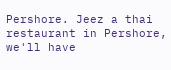Pershore. Jeez a thai restaurant in Pershore, we'll have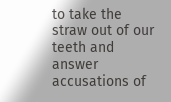to take the straw out of our teeth and answer accusations of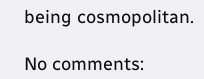being cosmopolitan.

No comments: